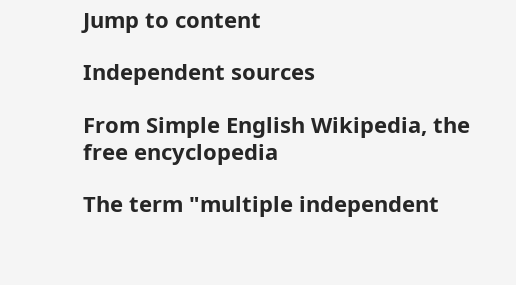Jump to content

Independent sources

From Simple English Wikipedia, the free encyclopedia

The term "multiple independent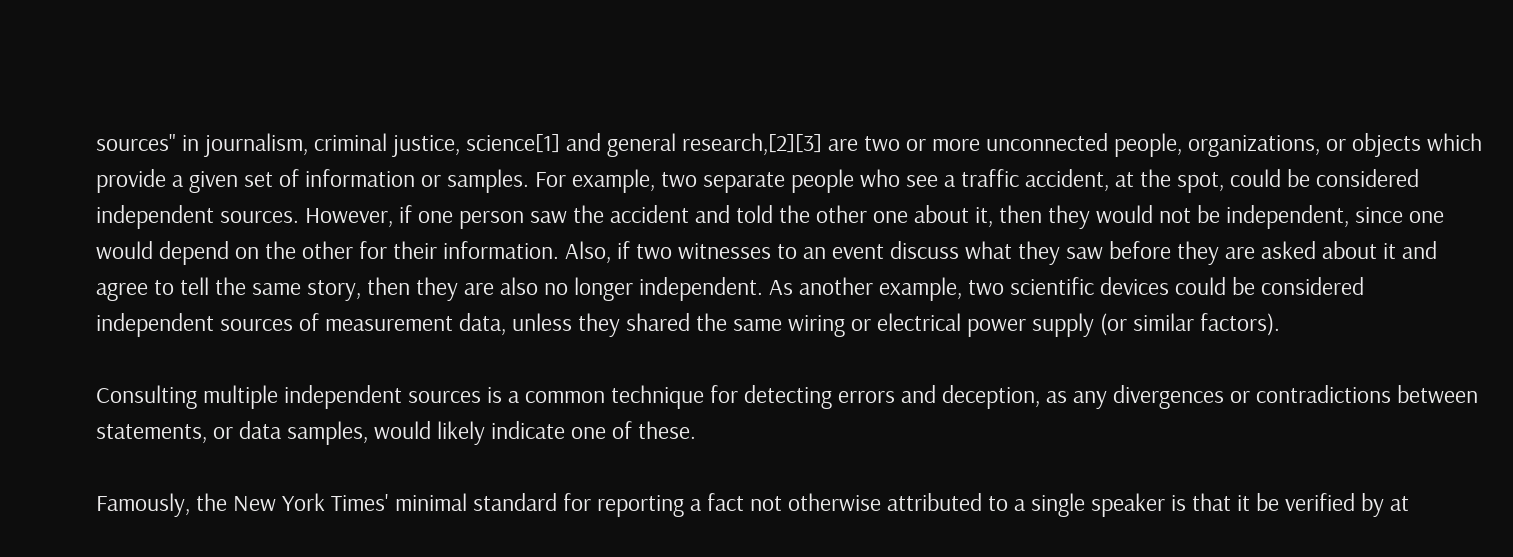sources" in journalism, criminal justice, science[1] and general research,[2][3] are two or more unconnected people, organizations, or objects which provide a given set of information or samples. For example, two separate people who see a traffic accident, at the spot, could be considered independent sources. However, if one person saw the accident and told the other one about it, then they would not be independent, since one would depend on the other for their information. Also, if two witnesses to an event discuss what they saw before they are asked about it and agree to tell the same story, then they are also no longer independent. As another example, two scientific devices could be considered independent sources of measurement data, unless they shared the same wiring or electrical power supply (or similar factors).

Consulting multiple independent sources is a common technique for detecting errors and deception, as any divergences or contradictions between statements, or data samples, would likely indicate one of these.

Famously, the New York Times' minimal standard for reporting a fact not otherwise attributed to a single speaker is that it be verified by at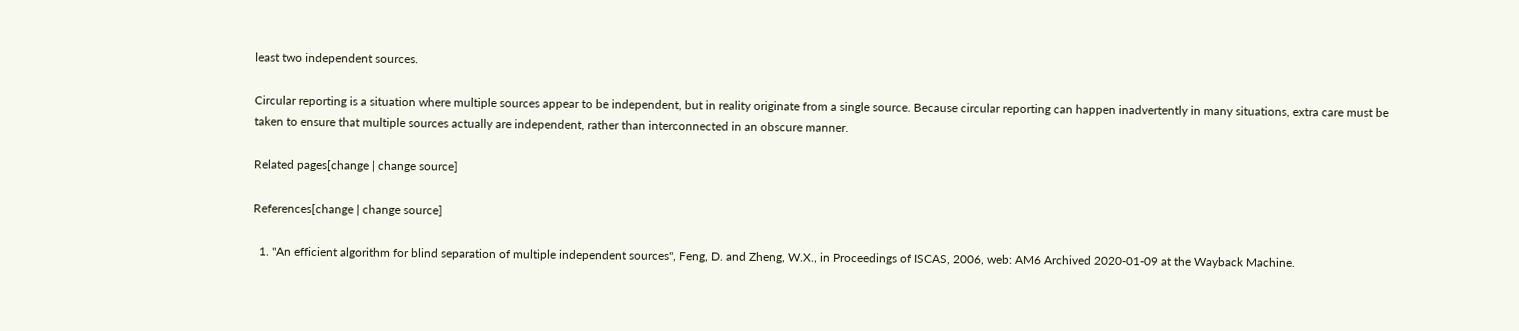least two independent sources.

Circular reporting is a situation where multiple sources appear to be independent, but in reality originate from a single source. Because circular reporting can happen inadvertently in many situations, extra care must be taken to ensure that multiple sources actually are independent, rather than interconnected in an obscure manner.

Related pages[change | change source]

References[change | change source]

  1. "An efficient algorithm for blind separation of multiple independent sources", Feng, D. and Zheng, W.X., in Proceedings of ISCAS, 2006, web: AM6 Archived 2020-01-09 at the Wayback Machine.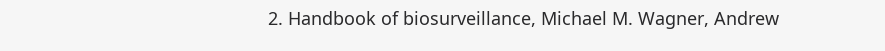2. Handbook of biosurveillance, Michael M. Wagner, Andrew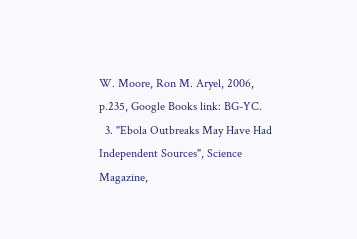W. Moore, Ron M. Aryel, 2006, p.235, Google Books link: BG-YC.
  3. "Ebola Outbreaks May Have Had Independent Sources", Science Magazine,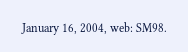January 16, 2004, web: SM98.